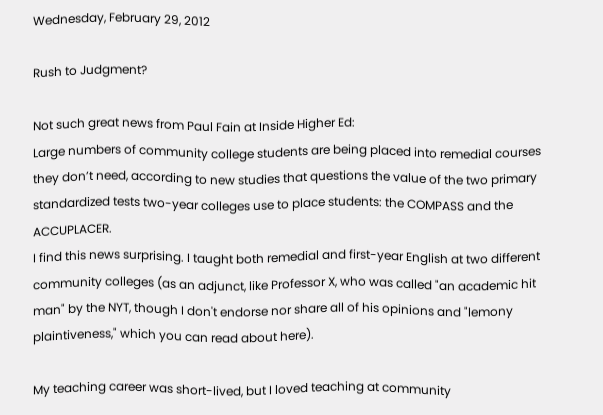Wednesday, February 29, 2012

Rush to Judgment?

Not such great news from Paul Fain at Inside Higher Ed:
Large numbers of community college students are being placed into remedial courses they don’t need, according to new studies that questions the value of the two primary standardized tests two-year colleges use to place students: the COMPASS and the ACCUPLACER.
I find this news surprising. I taught both remedial and first-year English at two different community colleges (as an adjunct, like Professor X, who was called "an academic hit man" by the NYT, though I don't endorse nor share all of his opinions and "lemony plaintiveness," which you can read about here).

My teaching career was short-lived, but I loved teaching at community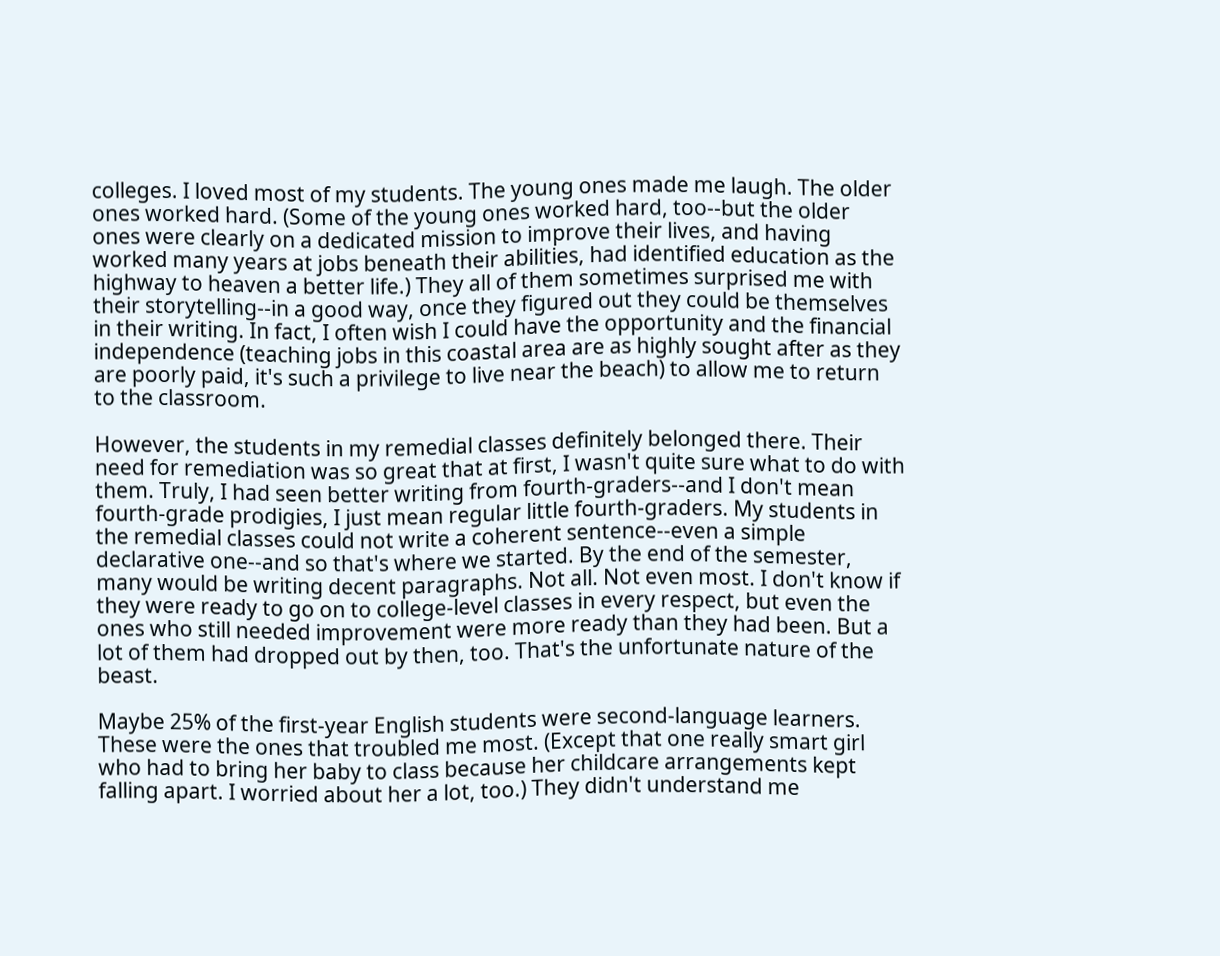colleges. I loved most of my students. The young ones made me laugh. The older ones worked hard. (Some of the young ones worked hard, too--but the older ones were clearly on a dedicated mission to improve their lives, and having worked many years at jobs beneath their abilities, had identified education as the highway to heaven a better life.) They all of them sometimes surprised me with their storytelling--in a good way, once they figured out they could be themselves in their writing. In fact, I often wish I could have the opportunity and the financial independence (teaching jobs in this coastal area are as highly sought after as they are poorly paid, it's such a privilege to live near the beach) to allow me to return to the classroom.

However, the students in my remedial classes definitely belonged there. Their need for remediation was so great that at first, I wasn't quite sure what to do with them. Truly, I had seen better writing from fourth-graders--and I don't mean fourth-grade prodigies, I just mean regular little fourth-graders. My students in the remedial classes could not write a coherent sentence--even a simple declarative one--and so that's where we started. By the end of the semester, many would be writing decent paragraphs. Not all. Not even most. I don't know if they were ready to go on to college-level classes in every respect, but even the ones who still needed improvement were more ready than they had been. But a lot of them had dropped out by then, too. That's the unfortunate nature of the beast.

Maybe 25% of the first-year English students were second-language learners. These were the ones that troubled me most. (Except that one really smart girl who had to bring her baby to class because her childcare arrangements kept falling apart. I worried about her a lot, too.) They didn't understand me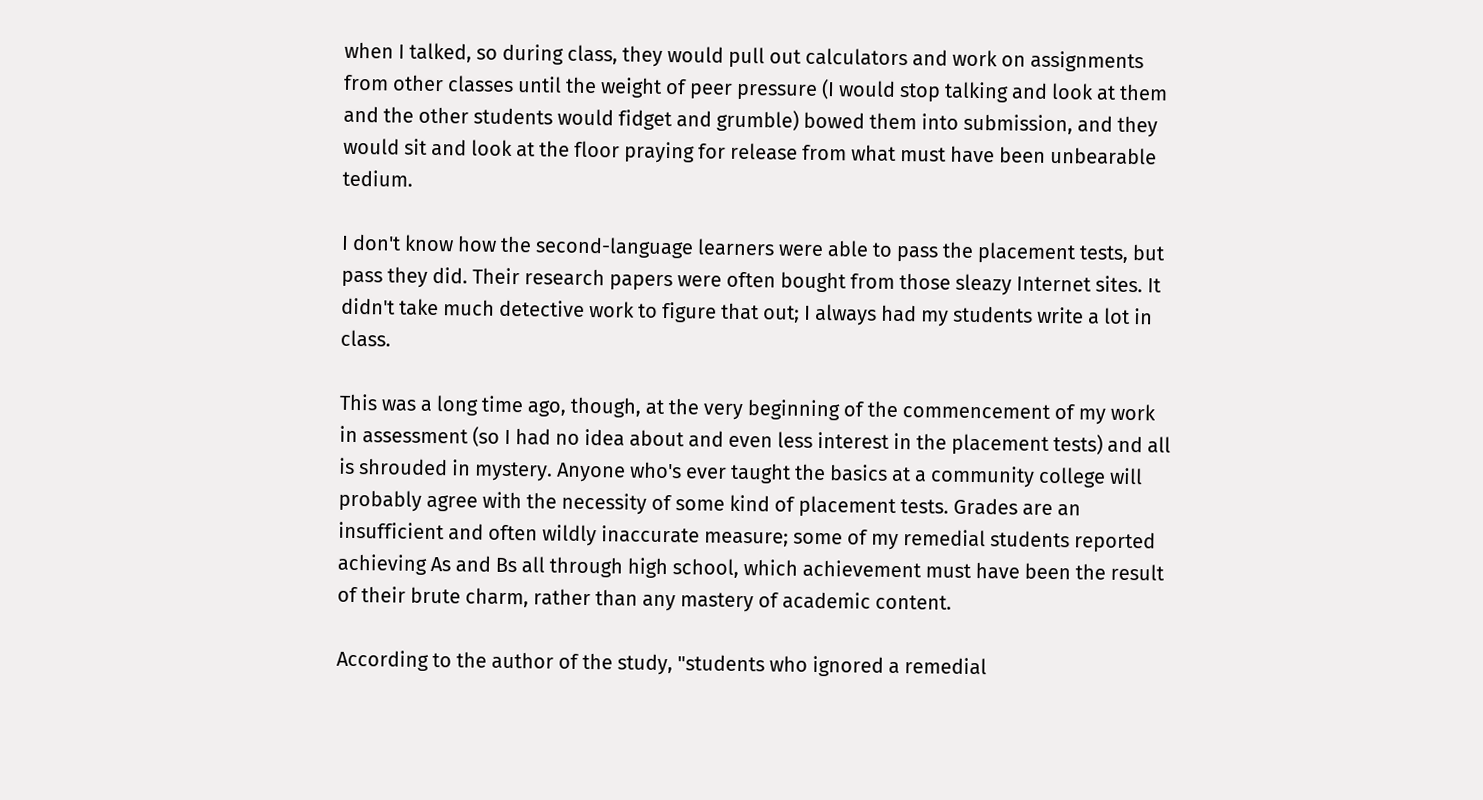when I talked, so during class, they would pull out calculators and work on assignments from other classes until the weight of peer pressure (I would stop talking and look at them and the other students would fidget and grumble) bowed them into submission, and they would sit and look at the floor praying for release from what must have been unbearable tedium.

I don't know how the second-language learners were able to pass the placement tests, but pass they did. Their research papers were often bought from those sleazy Internet sites. It didn't take much detective work to figure that out; I always had my students write a lot in class.

This was a long time ago, though, at the very beginning of the commencement of my work in assessment (so I had no idea about and even less interest in the placement tests) and all is shrouded in mystery. Anyone who's ever taught the basics at a community college will probably agree with the necessity of some kind of placement tests. Grades are an insufficient and often wildly inaccurate measure; some of my remedial students reported achieving As and Bs all through high school, which achievement must have been the result of their brute charm, rather than any mastery of academic content.

According to the author of the study, "students who ignored a remedial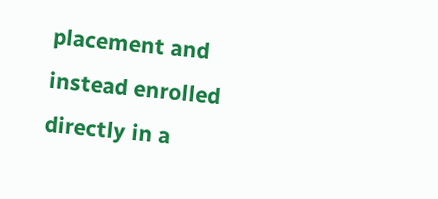placement and instead enrolled directly in a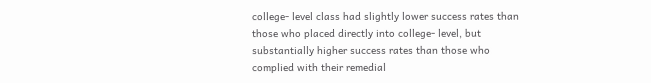college- level class had slightly lower success rates than those who placed directly into college- level, but substantially higher success rates than those who complied with their remedial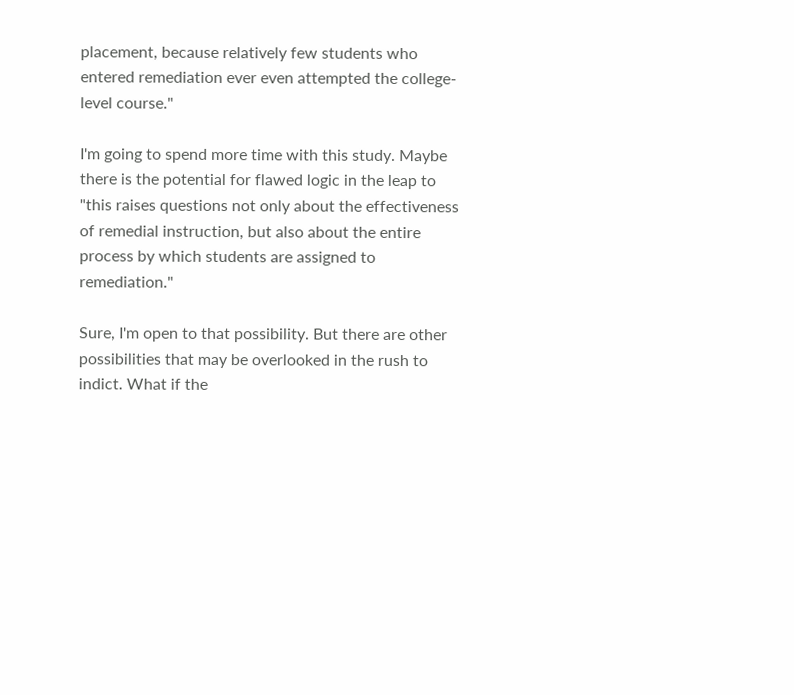placement, because relatively few students who entered remediation ever even attempted the college-level course."

I'm going to spend more time with this study. Maybe there is the potential for flawed logic in the leap to "this raises questions not only about the effectiveness of remedial instruction, but also about the entire process by which students are assigned to remediation."

Sure, I'm open to that possibility. But there are other possibilities that may be overlooked in the rush to indict. What if the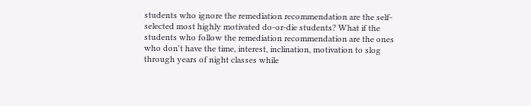students who ignore the remediation recommendation are the self-selected most highly motivated do-or-die students? What if the students who follow the remediation recommendation are the ones who don't have the time, interest, inclination, motivation to slog through years of night classes while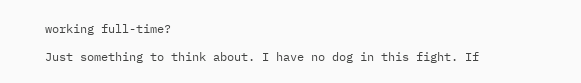working full-time?

Just something to think about. I have no dog in this fight. If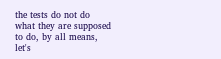the tests do not do what they are supposed to do, by all means, let's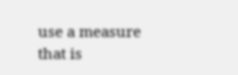use a measure that is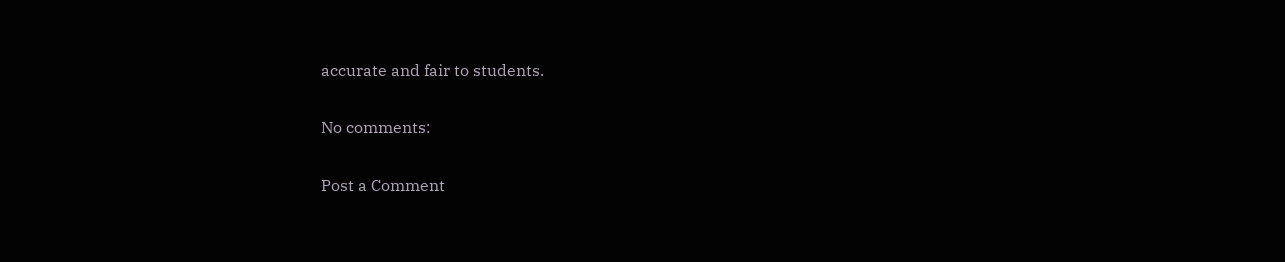accurate and fair to students.

No comments:

Post a Comment